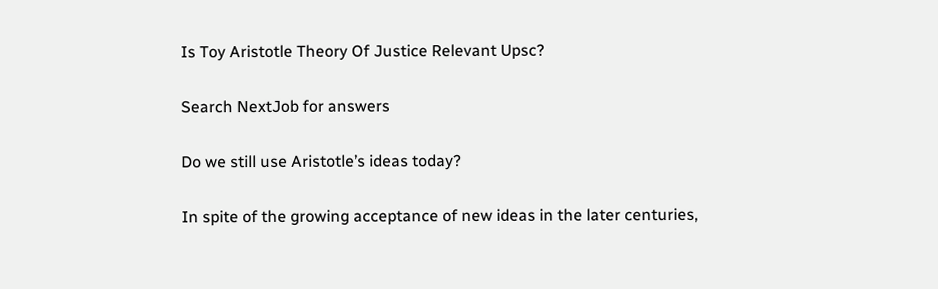Is Toy Aristotle Theory Of Justice Relevant Upsc?

Search NextJob for answers

Do we still use Aristotle’s ideas today?

In spite of the growing acceptance of new ideas in the later centuries,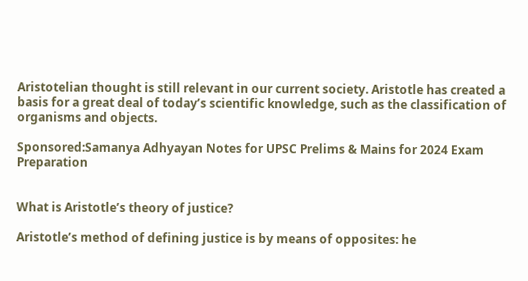Aristotelian thought is still relevant in our current society. Aristotle has created a basis for a great deal of today’s scientific knowledge, such as the classification of organisms and objects.

Sponsored:Samanya Adhyayan Notes for UPSC Prelims & Mains for 2024 Exam Preparation


What is Aristotle’s theory of justice?

Aristotle’s method of defining justice is by means of opposites: he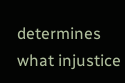determines what injustice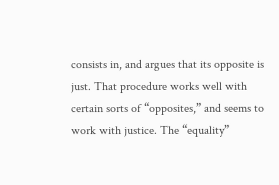consists in, and argues that its opposite is just. That procedure works well with certain sorts of “opposites,” and seems to work with justice. The “equality”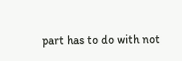part has to do with not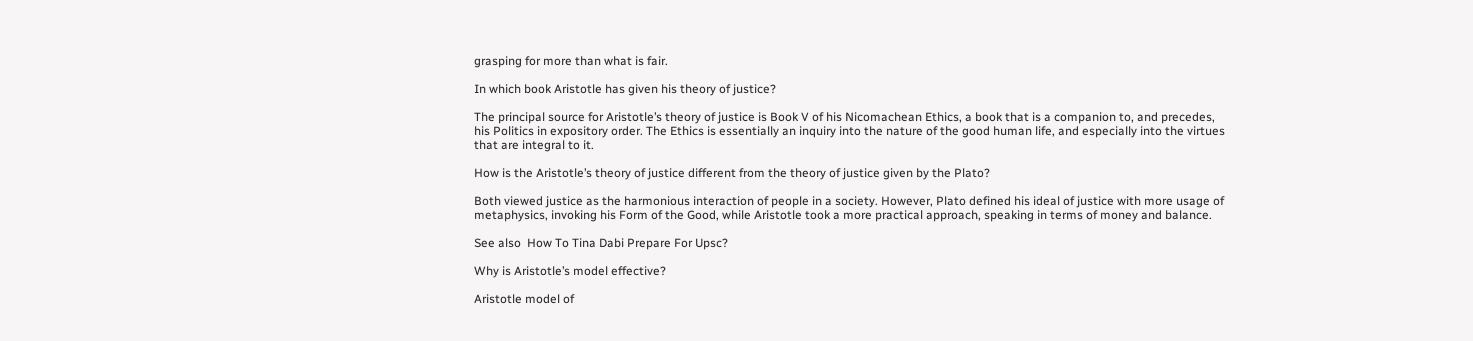grasping for more than what is fair.

In which book Aristotle has given his theory of justice?

The principal source for Aristotle’s theory of justice is Book V of his Nicomachean Ethics, a book that is a companion to, and precedes, his Politics in expository order. The Ethics is essentially an inquiry into the nature of the good human life, and especially into the virtues that are integral to it.

How is the Aristotle’s theory of justice different from the theory of justice given by the Plato?

Both viewed justice as the harmonious interaction of people in a society. However, Plato defined his ideal of justice with more usage of metaphysics, invoking his Form of the Good, while Aristotle took a more practical approach, speaking in terms of money and balance.

See also  How To Tina Dabi Prepare For Upsc?

Why is Aristotle’s model effective?

Aristotle model of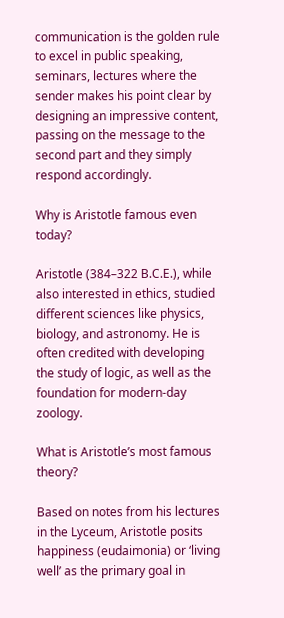communication is the golden rule to excel in public speaking, seminars, lectures where the sender makes his point clear by designing an impressive content, passing on the message to the second part and they simply respond accordingly.

Why is Aristotle famous even today?

Aristotle (384–322 B.C.E.), while also interested in ethics, studied different sciences like physics, biology, and astronomy. He is often credited with developing the study of logic, as well as the foundation for modern-day zoology.

What is Aristotle’s most famous theory?

Based on notes from his lectures in the Lyceum, Aristotle posits happiness (eudaimonia) or ‘living well’ as the primary goal in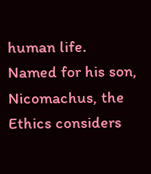human life. Named for his son, Nicomachus, the Ethics considers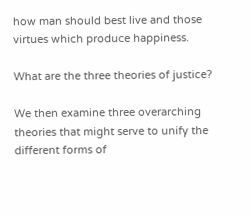how man should best live and those virtues which produce happiness.

What are the three theories of justice?

We then examine three overarching theories that might serve to unify the different forms of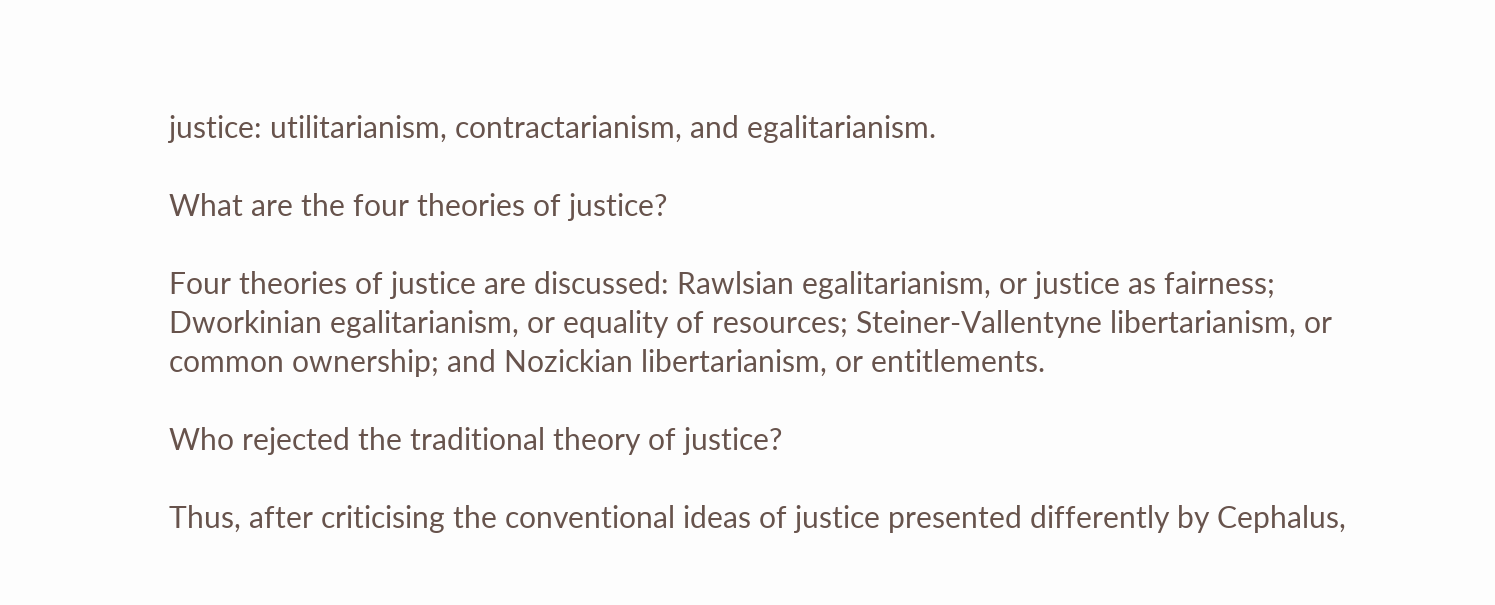justice: utilitarianism, contractarianism, and egalitarianism.

What are the four theories of justice?

Four theories of justice are discussed: Rawlsian egalitarianism, or justice as fairness; Dworkinian egalitarianism, or equality of resources; Steiner-Vallentyne libertarianism, or common ownership; and Nozickian libertarianism, or entitlements.

Who rejected the traditional theory of justice?

Thus, after criticising the conventional ideas of justice presented differently by Cephalus,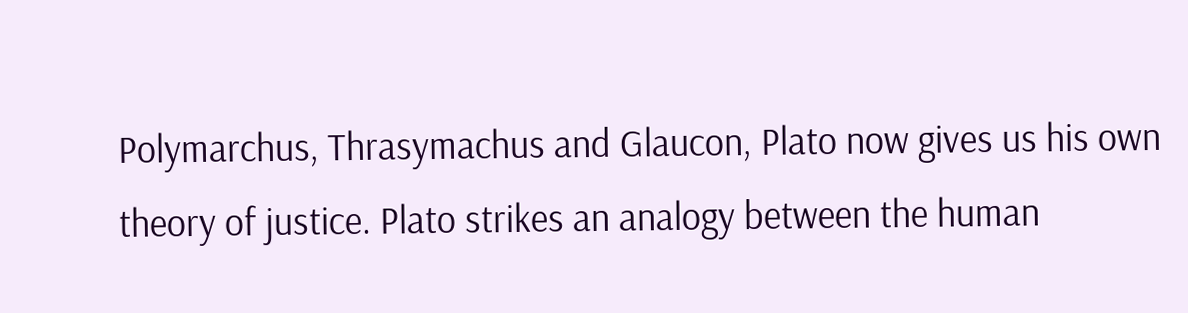Polymarchus, Thrasymachus and Glaucon, Plato now gives us his own theory of justice. Plato strikes an analogy between the human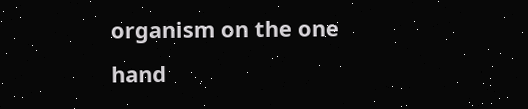organism on the one hand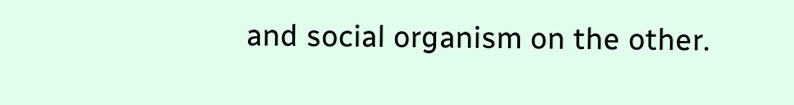and social organism on the other.